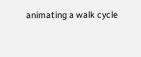animating a walk cycle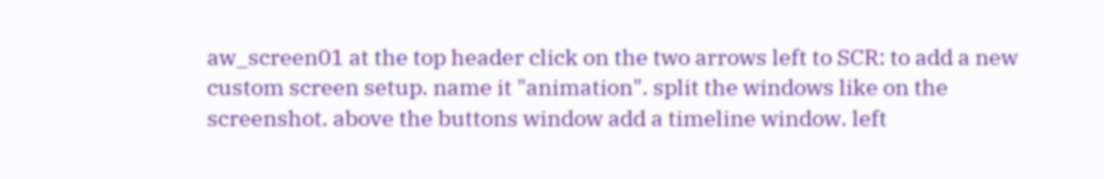aw_screen01 at the top header click on the two arrows left to SCR: to add a new custom screen setup. name it "animation". split the windows like on the screenshot. above the buttons window add a timeline window. left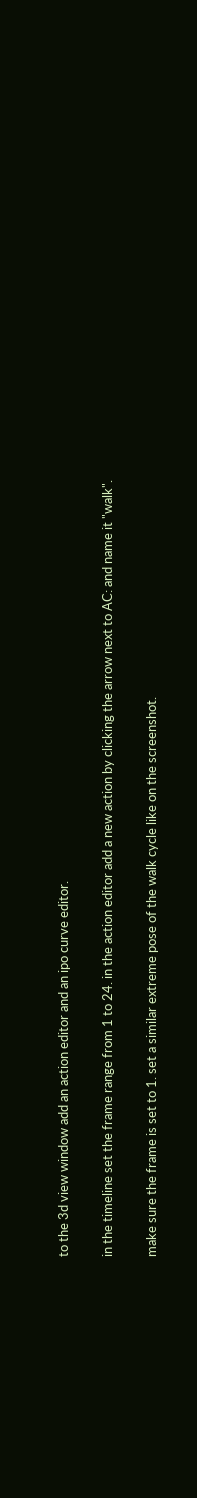to the 3d view window add an action editor and an ipo curve editor.

in the timeline set the frame range from 1 to 24. in the action editor add a new action by clicking the arrow next to AC: and name it "walk".

make sure the frame is set to 1. set a similar extreme pose of the walk cycle like on the screenshot.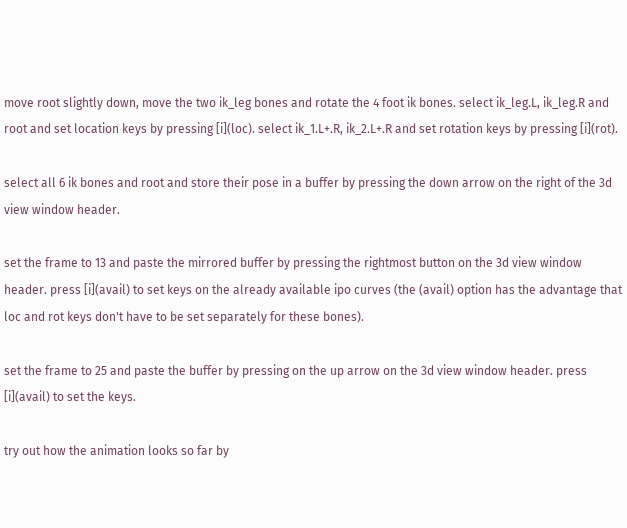move root slightly down, move the two ik_leg bones and rotate the 4 foot ik bones. select ik_leg.L, ik_leg.R and root and set location keys by pressing [i](loc). select ik_1.L+.R, ik_2.L+.R and set rotation keys by pressing [i](rot).

select all 6 ik bones and root and store their pose in a buffer by pressing the down arrow on the right of the 3d view window header.

set the frame to 13 and paste the mirrored buffer by pressing the rightmost button on the 3d view window header. press [i](avail) to set keys on the already available ipo curves (the (avail) option has the advantage that loc and rot keys don't have to be set separately for these bones).

set the frame to 25 and paste the buffer by pressing on the up arrow on the 3d view window header. press [i](avail) to set the keys.

try out how the animation looks so far by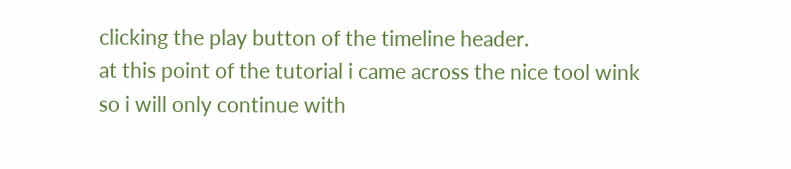clicking the play button of the timeline header.
at this point of the tutorial i came across the nice tool wink so i will only continue with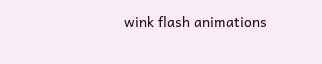wink flash animations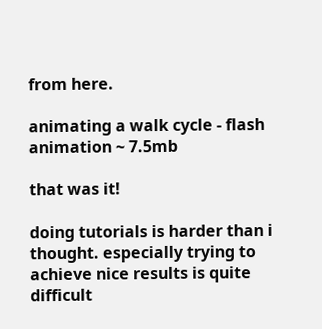from here.

animating a walk cycle - flash animation ~ 7.5mb

that was it!

doing tutorials is harder than i thought. especially trying to achieve nice results is quite difficult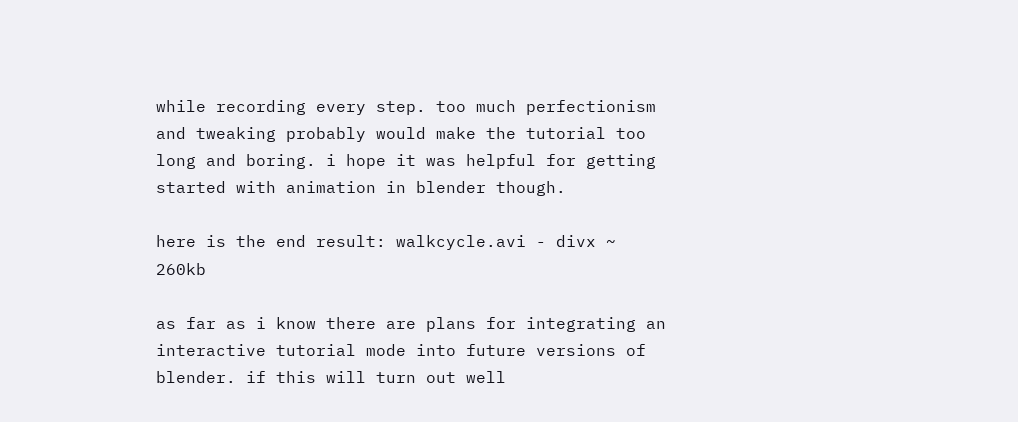while recording every step. too much perfectionism and tweaking probably would make the tutorial too long and boring. i hope it was helpful for getting started with animation in blender though.

here is the end result: walkcycle.avi - divx ~ 260kb

as far as i know there are plans for integrating an interactive tutorial mode into future versions of blender. if this will turn out well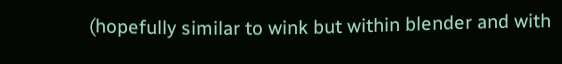(hopefully similar to wink but within blender and with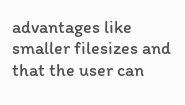advantages like smaller filesizes and that the user can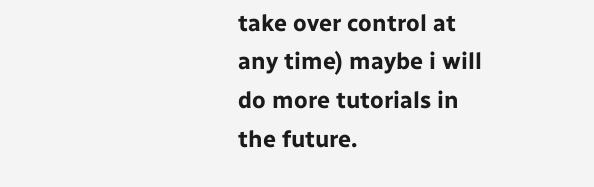take over control at any time) maybe i will do more tutorials in the future.